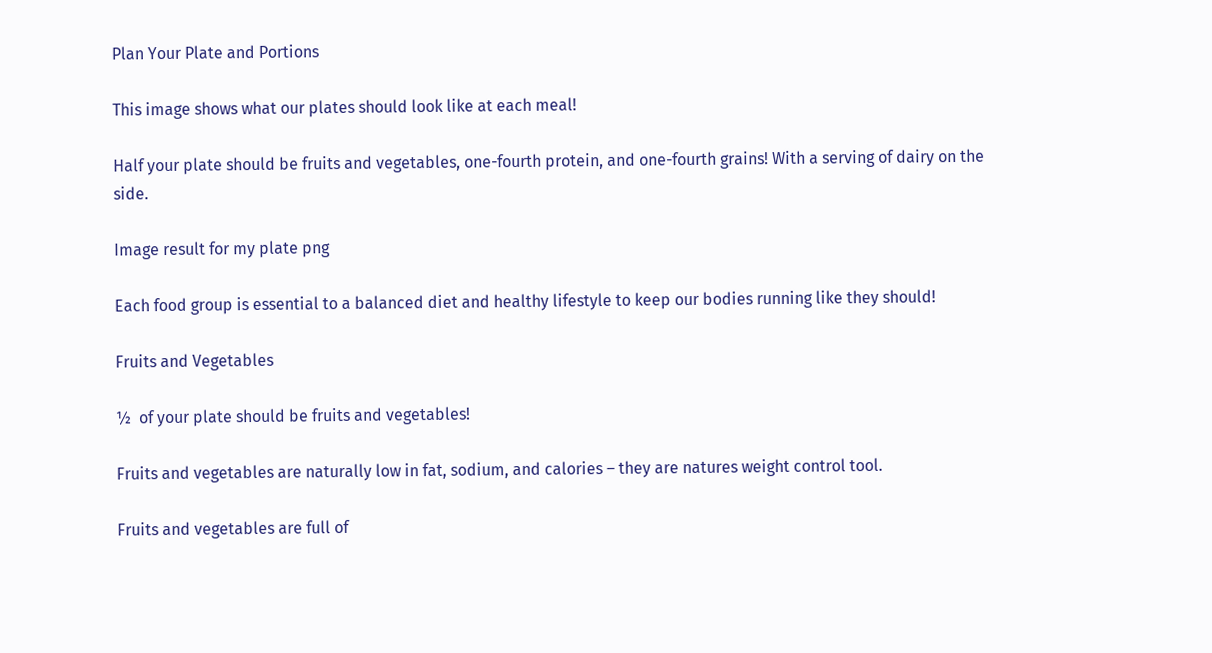Plan Your Plate and Portions

This image shows what our plates should look like at each meal!

Half your plate should be fruits and vegetables, one-fourth protein, and one-fourth grains! With a serving of dairy on the side.

Image result for my plate png

Each food group is essential to a balanced diet and healthy lifestyle to keep our bodies running like they should!

Fruits and Vegetables

½  of your plate should be fruits and vegetables!

Fruits and vegetables are naturally low in fat, sodium, and calories – they are natures weight control tool.

Fruits and vegetables are full of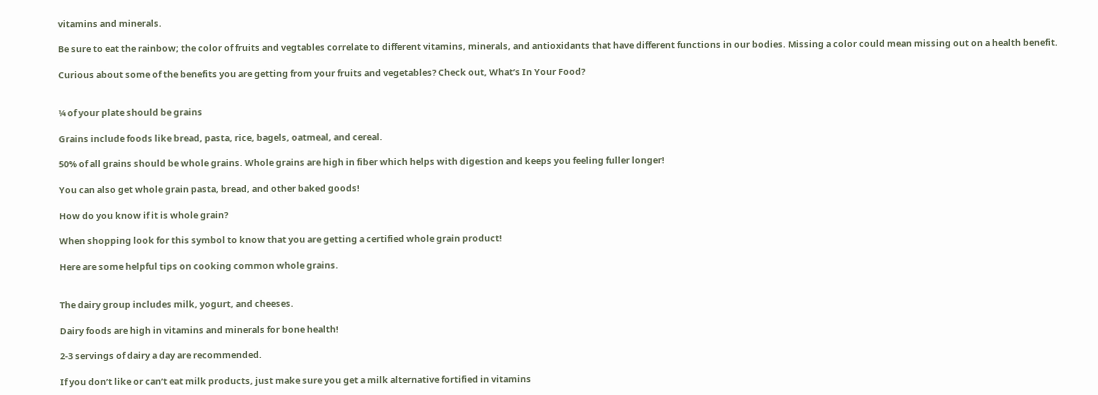vitamins and minerals.

Be sure to eat the rainbow; the color of fruits and vegtables correlate to different vitamins, minerals, and antioxidants that have different functions in our bodies. Missing a color could mean missing out on a health benefit.

Curious about some of the benefits you are getting from your fruits and vegetables? Check out, What’s In Your Food?


¼ of your plate should be grains

Grains include foods like bread, pasta, rice, bagels, oatmeal, and cereal.

50% of all grains should be whole grains. Whole grains are high in fiber which helps with digestion and keeps you feeling fuller longer!

You can also get whole grain pasta, bread, and other baked goods!

How do you know if it is whole grain?

When shopping look for this symbol to know that you are getting a certified whole grain product!

Here are some helpful tips on cooking common whole grains.


The dairy group includes milk, yogurt, and cheeses.

Dairy foods are high in vitamins and minerals for bone health!

2-3 servings of dairy a day are recommended.

If you don’t like or can’t eat milk products, just make sure you get a milk alternative fortified in vitamins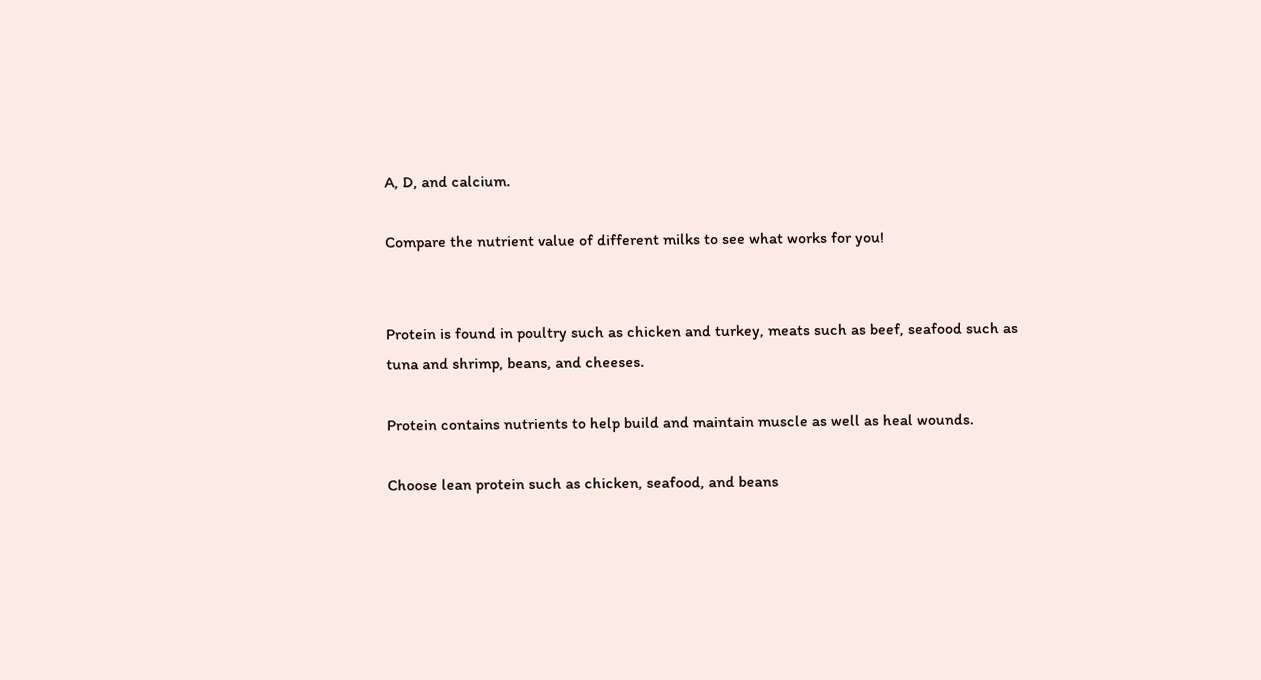A, D, and calcium.

Compare the nutrient value of different milks to see what works for you!


Protein is found in poultry such as chicken and turkey, meats such as beef, seafood such as tuna and shrimp, beans, and cheeses.

Protein contains nutrients to help build and maintain muscle as well as heal wounds.

Choose lean protein such as chicken, seafood, and beans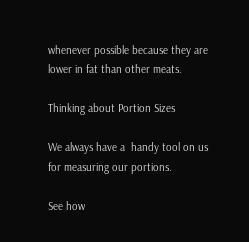whenever possible because they are lower in fat than other meats.

Thinking about Portion Sizes

We always have a  handy tool on us for measuring our portions.

See how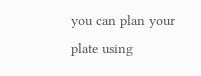you can plan your plate using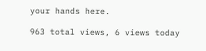your hands here.

963 total views, 6 views today